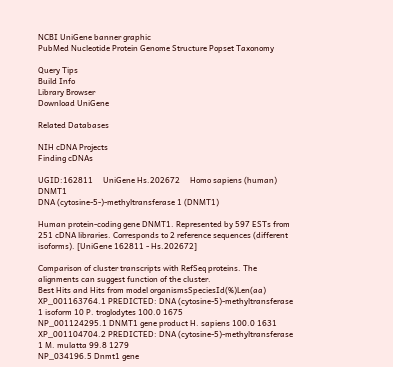NCBI UniGene banner graphic
PubMed Nucleotide Protein Genome Structure Popset Taxonomy

Query Tips
Build Info
Library Browser
Download UniGene

Related Databases

NIH cDNA Projects
Finding cDNAs

UGID:162811     UniGene Hs.202672     Homo sapiens (human)   DNMT1
DNA (cytosine-5-)-methyltransferase 1 (DNMT1)

Human protein-coding gene DNMT1. Represented by 597 ESTs from 251 cDNA libraries. Corresponds to 2 reference sequences (different isoforms). [UniGene 162811 - Hs.202672]

Comparison of cluster transcripts with RefSeq proteins. The alignments can suggest function of the cluster.
Best Hits and Hits from model organismsSpeciesId(%)Len(aa)
XP_001163764.1 PREDICTED: DNA (cytosine-5)-methyltransferase 1 isoform 10 P. troglodytes 100.0 1675
NP_001124295.1 DNMT1 gene product H. sapiens 100.0 1631
XP_001104704.2 PREDICTED: DNA (cytosine-5)-methyltransferase 1 M. mulatta 99.8 1279
NP_034196.5 Dnmt1 gene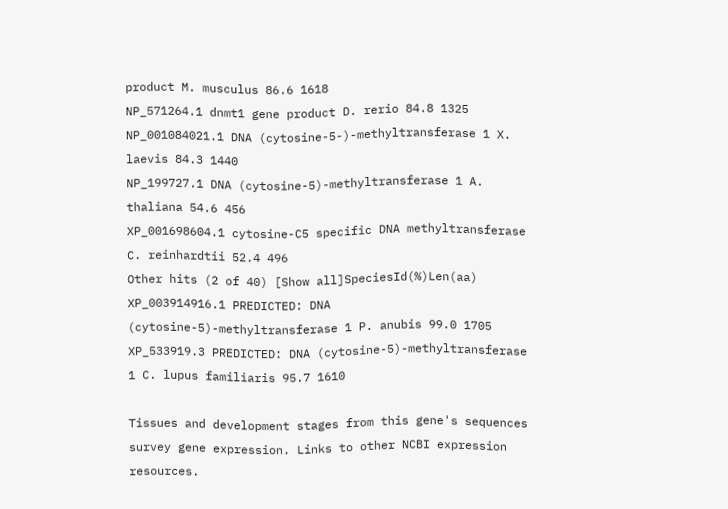product M. musculus 86.6 1618
NP_571264.1 dnmt1 gene product D. rerio 84.8 1325
NP_001084021.1 DNA (cytosine-5-)-methyltransferase 1 X. laevis 84.3 1440
NP_199727.1 DNA (cytosine-5)-methyltransferase 1 A. thaliana 54.6 456
XP_001698604.1 cytosine-C5 specific DNA methyltransferase C. reinhardtii 52.4 496
Other hits (2 of 40) [Show all]SpeciesId(%)Len(aa)
XP_003914916.1 PREDICTED: DNA (cytosine-5)-methyltransferase 1 P. anubis 99.0 1705
XP_533919.3 PREDICTED: DNA (cytosine-5)-methyltransferase 1 C. lupus familiaris 95.7 1610

Tissues and development stages from this gene's sequences survey gene expression. Links to other NCBI expression resources.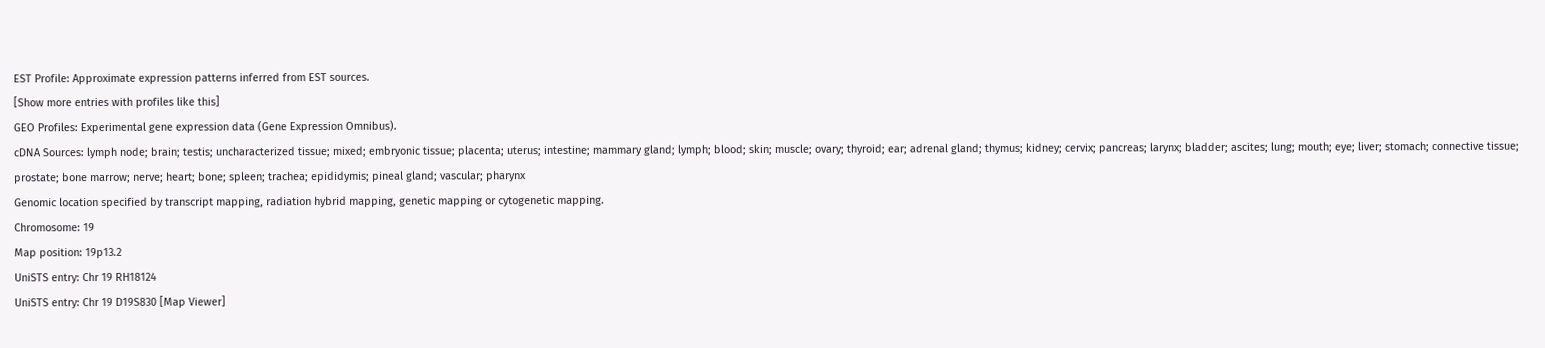EST Profile: Approximate expression patterns inferred from EST sources.
[Show more entries with profiles like this]
GEO Profiles: Experimental gene expression data (Gene Expression Omnibus).
cDNA Sources: lymph node; brain; testis; uncharacterized tissue; mixed; embryonic tissue; placenta; uterus; intestine; mammary gland; lymph; blood; skin; muscle; ovary; thyroid; ear; adrenal gland; thymus; kidney; cervix; pancreas; larynx; bladder; ascites; lung; mouth; eye; liver; stomach; connective tissue; prostate; bone marrow; nerve; heart; bone; spleen; trachea; epididymis; pineal gland; vascular; pharynx
Genomic location specified by transcript mapping, radiation hybrid mapping, genetic mapping or cytogenetic mapping.
Chromosome: 19
Map position: 19p13.2
UniSTS entry: Chr 19 RH18124
UniSTS entry: Chr 19 D19S830 [Map Viewer]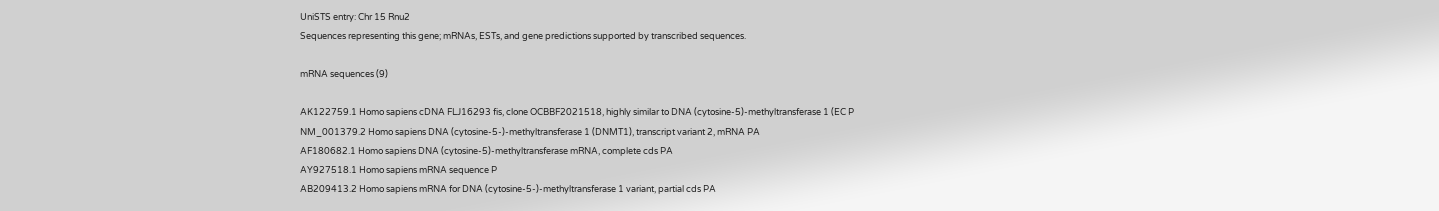UniSTS entry: Chr 15 Rnu2
Sequences representing this gene; mRNAs, ESTs, and gene predictions supported by transcribed sequences.

mRNA sequences (9)

AK122759.1 Homo sapiens cDNA FLJ16293 fis, clone OCBBF2021518, highly similar to DNA (cytosine-5)-methyltransferase 1 (EC P
NM_001379.2 Homo sapiens DNA (cytosine-5-)-methyltransferase 1 (DNMT1), transcript variant 2, mRNA PA
AF180682.1 Homo sapiens DNA (cytosine-5)-methyltransferase mRNA, complete cds PA
AY927518.1 Homo sapiens mRNA sequence P
AB209413.2 Homo sapiens mRNA for DNA (cytosine-5-)-methyltransferase 1 variant, partial cds PA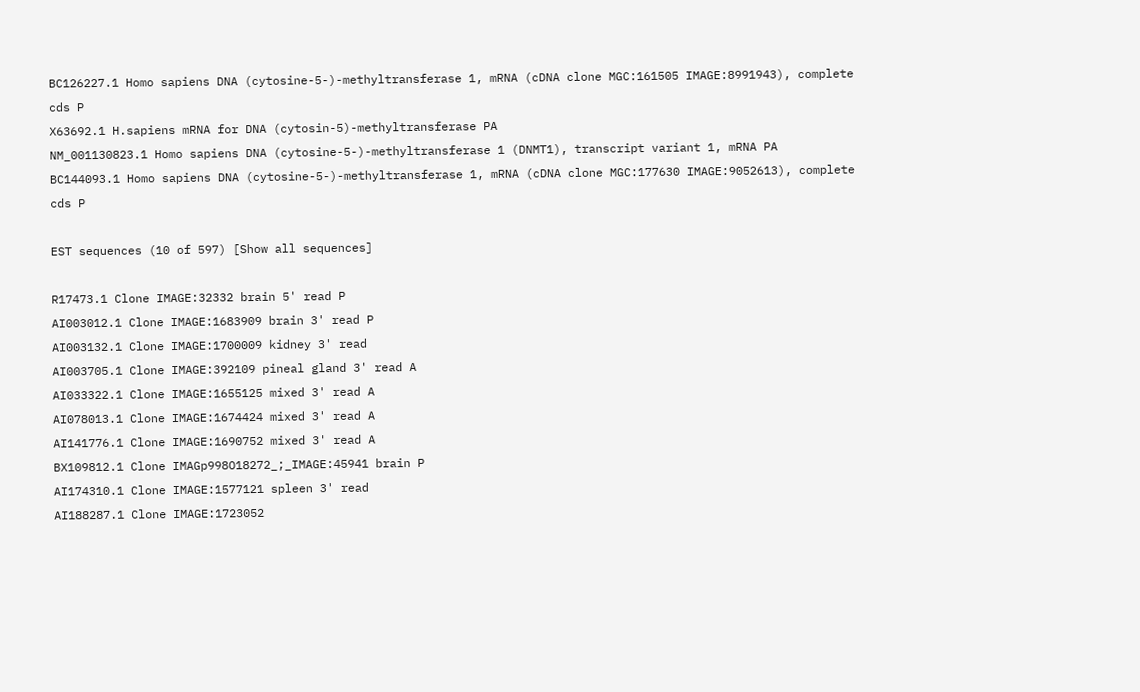BC126227.1 Homo sapiens DNA (cytosine-5-)-methyltransferase 1, mRNA (cDNA clone MGC:161505 IMAGE:8991943), complete cds P
X63692.1 H.sapiens mRNA for DNA (cytosin-5)-methyltransferase PA
NM_001130823.1 Homo sapiens DNA (cytosine-5-)-methyltransferase 1 (DNMT1), transcript variant 1, mRNA PA
BC144093.1 Homo sapiens DNA (cytosine-5-)-methyltransferase 1, mRNA (cDNA clone MGC:177630 IMAGE:9052613), complete cds P

EST sequences (10 of 597) [Show all sequences]

R17473.1 Clone IMAGE:32332 brain 5' read P
AI003012.1 Clone IMAGE:1683909 brain 3' read P
AI003132.1 Clone IMAGE:1700009 kidney 3' read
AI003705.1 Clone IMAGE:392109 pineal gland 3' read A
AI033322.1 Clone IMAGE:1655125 mixed 3' read A
AI078013.1 Clone IMAGE:1674424 mixed 3' read A
AI141776.1 Clone IMAGE:1690752 mixed 3' read A
BX109812.1 Clone IMAGp998O18272_;_IMAGE:45941 brain P
AI174310.1 Clone IMAGE:1577121 spleen 3' read
AI188287.1 Clone IMAGE:1723052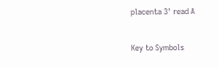placenta 3' read A

Key to Symbols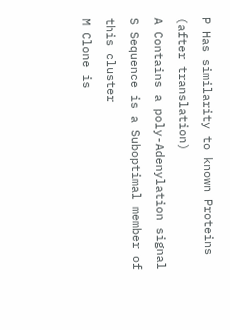P Has similarity to known Proteins (after translation)
A Contains a poly-Adenylation signal
S Sequence is a Suboptimal member of this cluster
M Clone is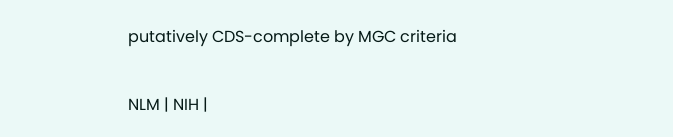putatively CDS-complete by MGC criteria

NLM | NIH |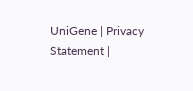UniGene | Privacy Statement |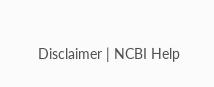Disclaimer | NCBI Help